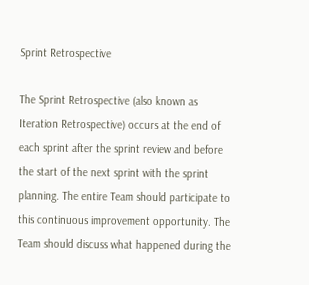Sprint Retrospective

The Sprint Retrospective (also known as Iteration Retrospective) occurs at the end of each sprint after the sprint review and before the start of the next sprint with the sprint planning. The entire Team should participate to this continuous improvement opportunity. The Team should discuss what happened during the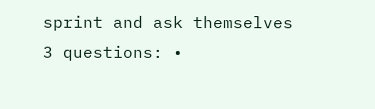sprint and ask themselves 3 questions: •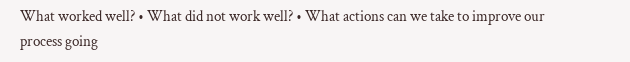What worked well? • What did not work well? • What actions can we take to improve our process going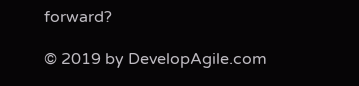forward?

© 2019 by DevelopAgile.com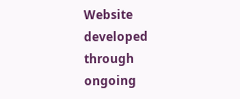Website developed through ongoing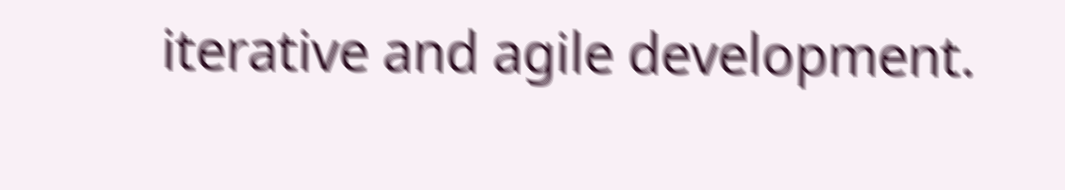iterative and agile development.